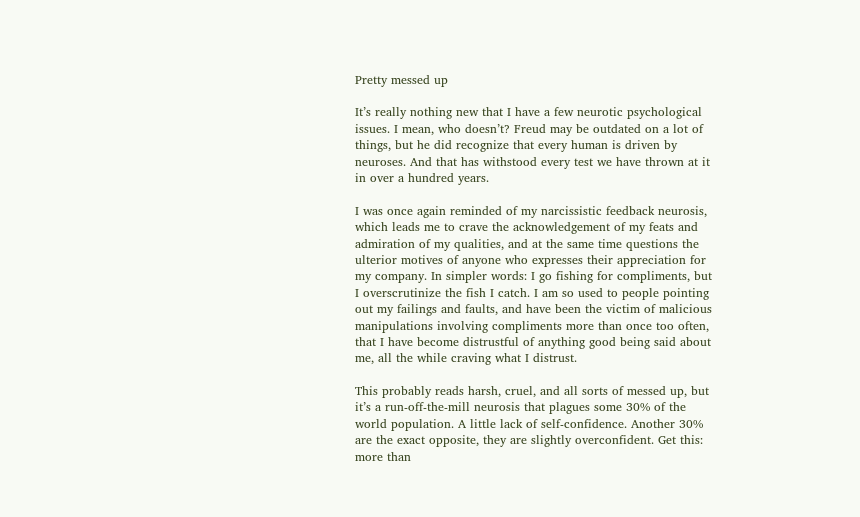Pretty messed up

It’s really nothing new that I have a few neurotic psychological issues. I mean, who doesn’t? Freud may be outdated on a lot of things, but he did recognize that every human is driven by neuroses. And that has withstood every test we have thrown at it in over a hundred years.

I was once again reminded of my narcissistic feedback neurosis, which leads me to crave the acknowledgement of my feats and admiration of my qualities, and at the same time questions the ulterior motives of anyone who expresses their appreciation for my company. In simpler words: I go fishing for compliments, but I overscrutinize the fish I catch. I am so used to people pointing out my failings and faults, and have been the victim of malicious manipulations involving compliments more than once too often, that I have become distrustful of anything good being said about me, all the while craving what I distrust.

This probably reads harsh, cruel, and all sorts of messed up, but it’s a run-off-the-mill neurosis that plagues some 30% of the world population. A little lack of self-confidence. Another 30% are the exact opposite, they are slightly overconfident. Get this: more than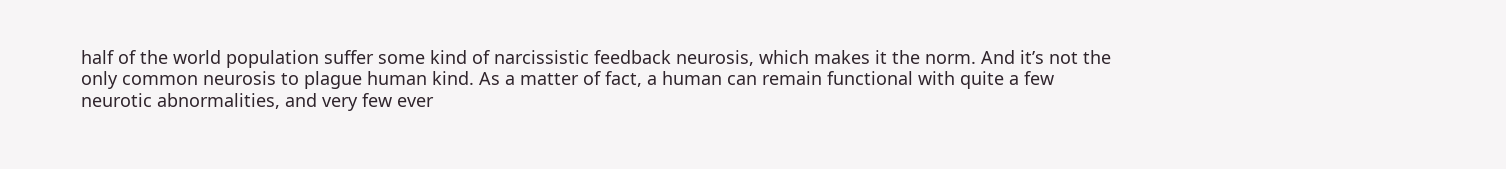half of the world population suffer some kind of narcissistic feedback neurosis, which makes it the norm. And it’s not the only common neurosis to plague human kind. As a matter of fact, a human can remain functional with quite a few neurotic abnormalities, and very few ever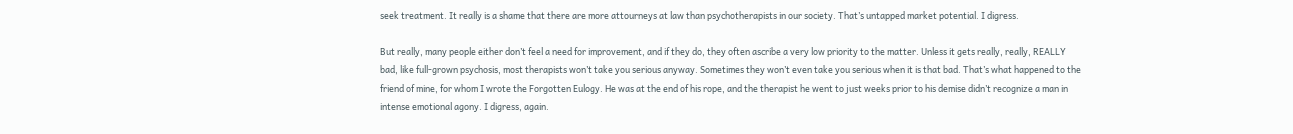seek treatment. It really is a shame that there are more attourneys at law than psychotherapists in our society. That’s untapped market potential. I digress.

But really, many people either don’t feel a need for improvement, and if they do, they often ascribe a very low priority to the matter. Unless it gets really, really, REALLY bad, like full-grown psychosis, most therapists won’t take you serious anyway. Sometimes they won’t even take you serious when it is that bad. That’s what happened to the friend of mine, for whom I wrote the Forgotten Eulogy. He was at the end of his rope, and the therapist he went to just weeks prior to his demise didn’t recognize a man in intense emotional agony. I digress, again.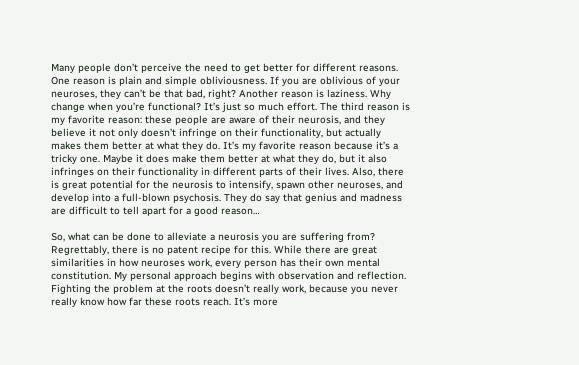Many people don’t perceive the need to get better for different reasons. One reason is plain and simple obliviousness. If you are oblivious of your neuroses, they can’t be that bad, right? Another reason is laziness. Why change when you’re functional? It’s just so much effort. The third reason is my favorite reason: these people are aware of their neurosis, and they believe it not only doesn’t infringe on their functionality, but actually makes them better at what they do. It’s my favorite reason because it’s a tricky one. Maybe it does make them better at what they do, but it also infringes on their functionality in different parts of their lives. Also, there is great potential for the neurosis to intensify, spawn other neuroses, and develop into a full-blown psychosis. They do say that genius and madness are difficult to tell apart for a good reason…

So, what can be done to alleviate a neurosis you are suffering from? Regrettably, there is no patent recipe for this. While there are great similarities in how neuroses work, every person has their own mental constitution. My personal approach begins with observation and reflection. Fighting the problem at the roots doesn’t really work, because you never really know how far these roots reach. It’s more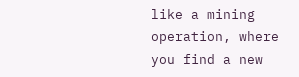like a mining operation, where you find a new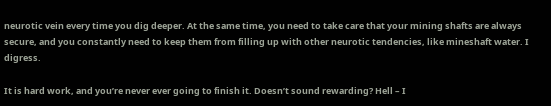neurotic vein every time you dig deeper. At the same time, you need to take care that your mining shafts are always secure, and you constantly need to keep them from filling up with other neurotic tendencies, like mineshaft water. I digress.

It is hard work, and you’re never ever going to finish it. Doesn’t sound rewarding? Hell – I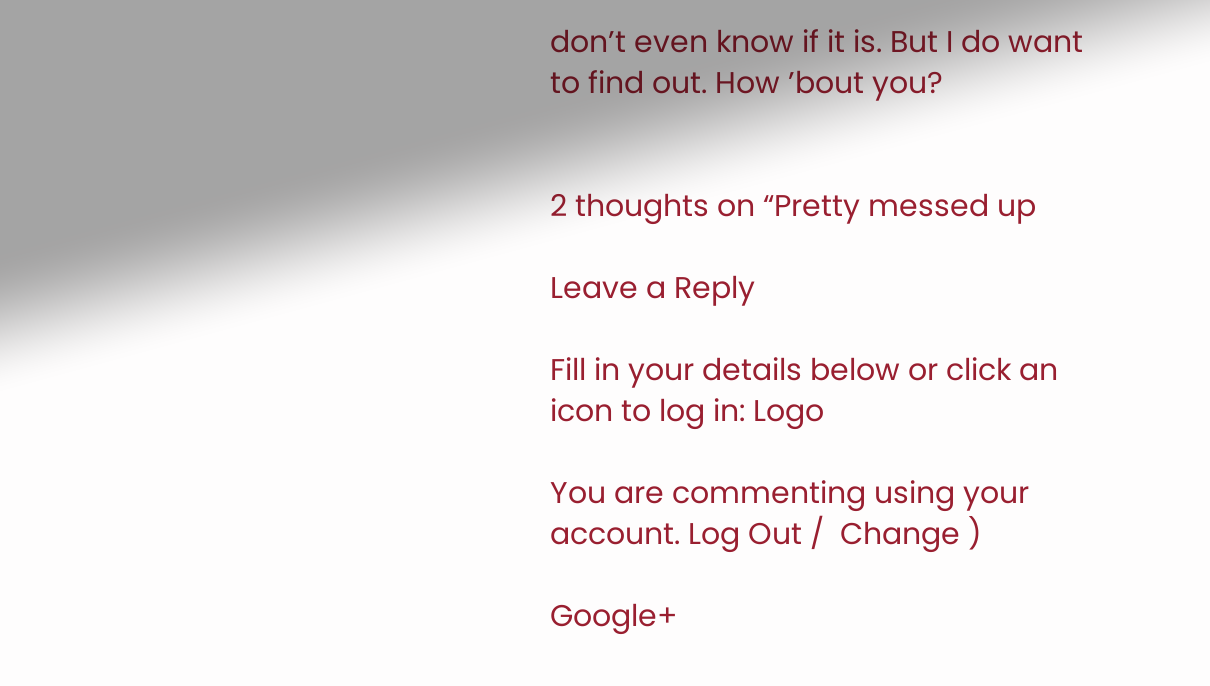don’t even know if it is. But I do want to find out. How ’bout you?


2 thoughts on “Pretty messed up

Leave a Reply

Fill in your details below or click an icon to log in: Logo

You are commenting using your account. Log Out /  Change )

Google+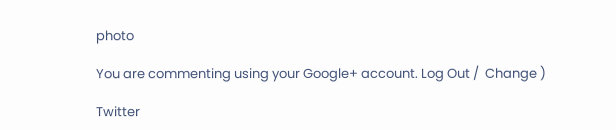photo

You are commenting using your Google+ account. Log Out /  Change )

Twitter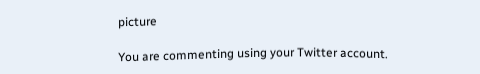picture

You are commenting using your Twitter account.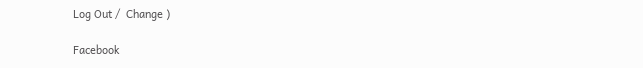Log Out /  Change )

Facebook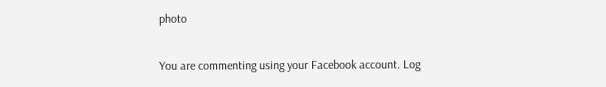photo

You are commenting using your Facebook account. Log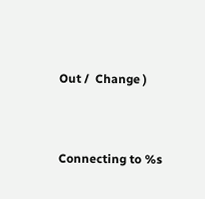Out /  Change )


Connecting to %s